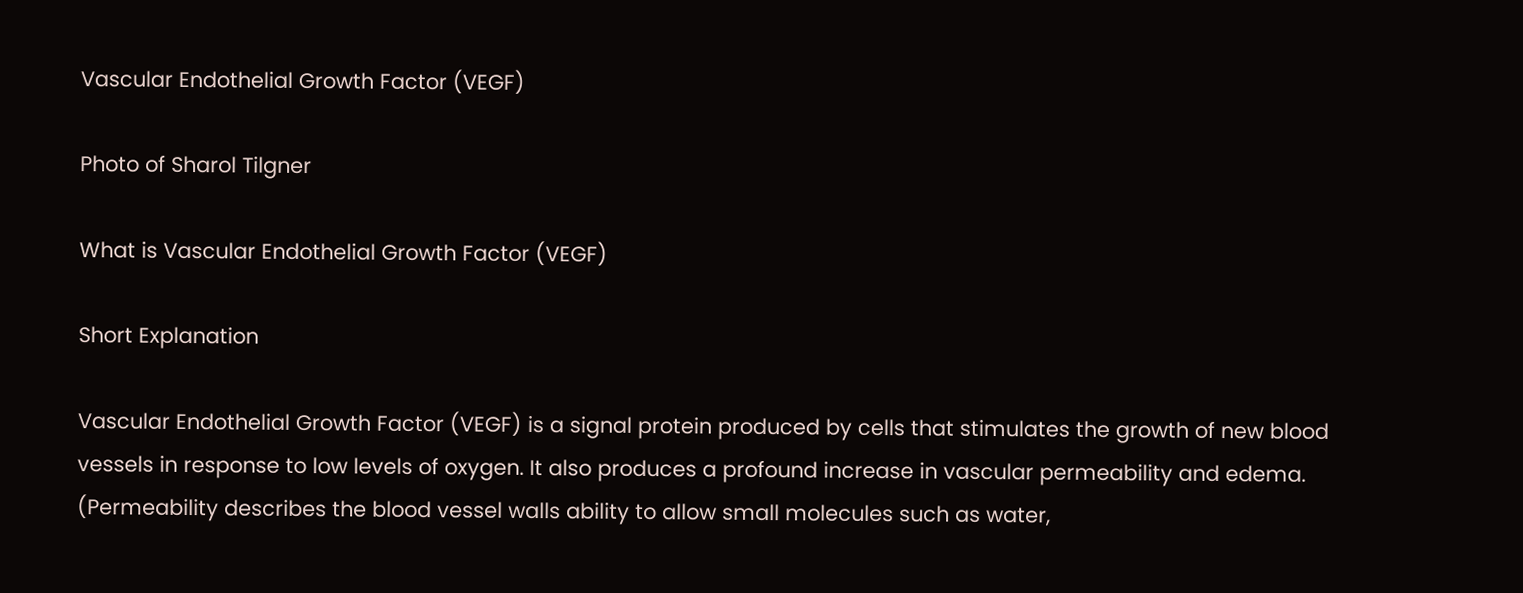Vascular Endothelial Growth Factor (VEGF)

Photo of Sharol Tilgner

What is Vascular Endothelial Growth Factor (VEGF)

Short Explanation

Vascular Endothelial Growth Factor (VEGF) is a signal protein produced by cells that stimulates the growth of new blood vessels in response to low levels of oxygen. It also produces a profound increase in vascular permeability and edema. (Permeability describes the blood vessel walls ability to allow small molecules such as water,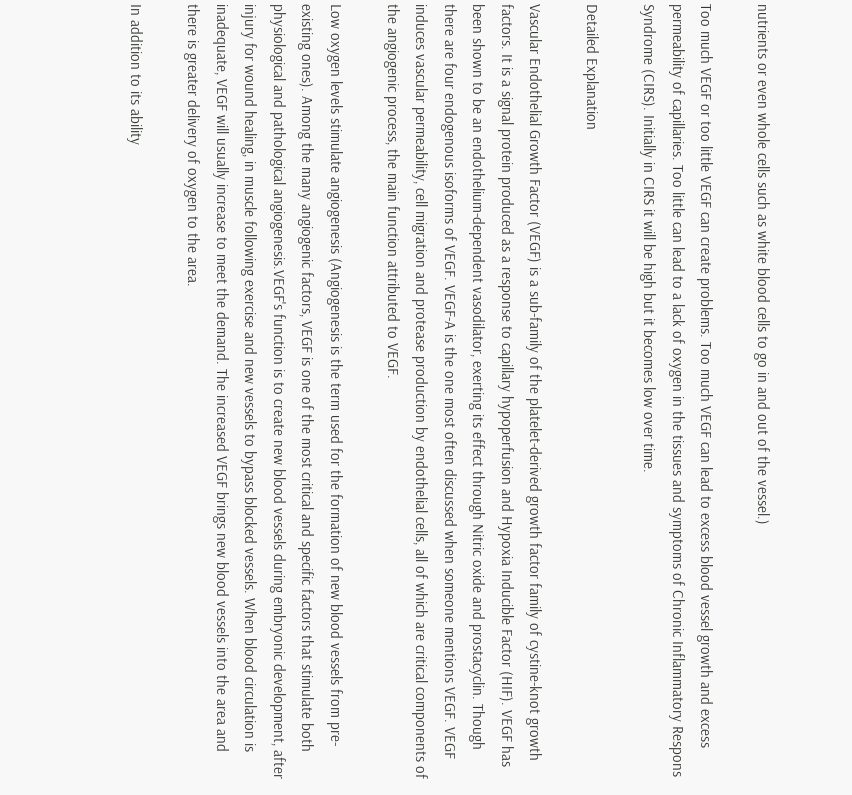nutrients or even whole cells such as white blood cells to go in and out of the vessel.)

Too much VEGF or too little VEGF can create problems. Too much VEGF can lead to excess blood vessel growth and excess permeability of capillaries. Too little can lead to a lack of oxygen in the tissues and symptoms of Chronic Inflammatory Respons Syndrome (CIRS). Initially in CIRS it will be high but it becomes low over time.

Detailed Explanation

Vascular Endothelial Growth Factor (VEGF) is a sub-family of the platelet-derived growth factor family of cystine-knot growth factors. It is a signal protein produced as a response to capillary hypoperfusion and Hypoxia Inducible Factor (HIF). VEGF has been shown to be an endothelium-dependent vasodilator, exerting its effect through Nitric oxide and prostacyclin. Though there are four endogenous isoforms of VEGF. VEGF-A is the one most often discussed when someone mentions VEGF. VEGF induces vascular permeability, cell migration and protease production by endothelial cells, all of which are critical components of the angiogenic process, the main function attributed to VEGF.

Low oxygen levels stimulate angiogenesis (Angiogenesis is the term used for the formation of new blood vessels from pre-existing ones). Among the many angiogenic factors, VEGF is one of the most critical and specific factors that stimulate both physiological and pathological angiogenesis.VEGF's function is to create new blood vessels during embryonic development, after injury for wound healing, in muscle following exercise and new vessels to bypass blocked vessels. When blood circulation is inadequate, VEGF will usually increase to meet the demand. The increased VEGF brings new blood vessels into the area and there is greater delivery of oxygen to the area.

In addition to its ability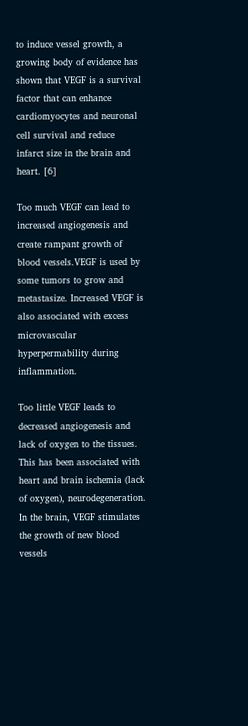to induce vessel growth, a growing body of evidence has shown that VEGF is a survival factor that can enhance cardiomyocytes and neuronal cell survival and reduce infarct size in the brain and heart. [6]

Too much VEGF can lead to increased angiogenesis and create rampant growth of blood vessels.VEGF is used by some tumors to grow and metastasize. Increased VEGF is also associated with excess microvascular hyperpermability during inflammation.

Too little VEGF leads to decreased angiogenesis and lack of oxygen to the tissues. This has been associated with heart and brain ischemia (lack of oxygen), neurodegeneration. In the brain, VEGF stimulates the growth of new blood vessels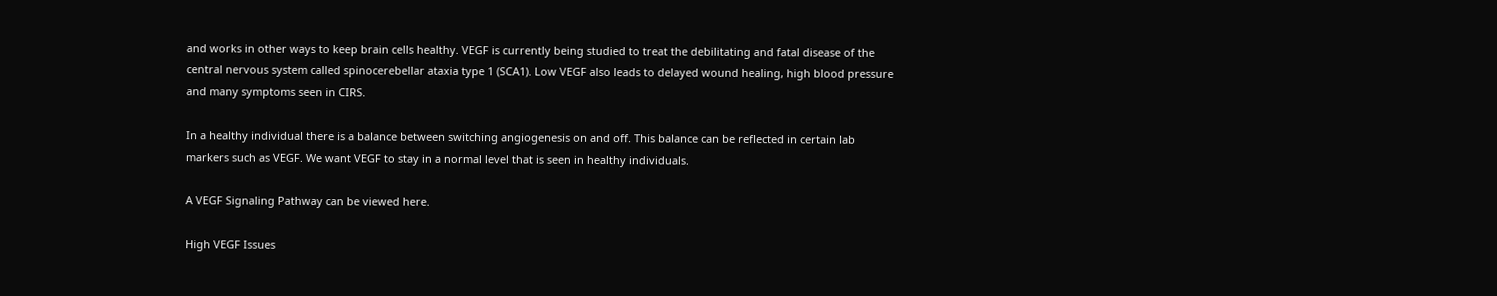and works in other ways to keep brain cells healthy. VEGF is currently being studied to treat the debilitating and fatal disease of the central nervous system called spinocerebellar ataxia type 1 (SCA1). Low VEGF also leads to delayed wound healing, high blood pressure and many symptoms seen in CIRS.

In a healthy individual there is a balance between switching angiogenesis on and off. This balance can be reflected in certain lab markers such as VEGF. We want VEGF to stay in a normal level that is seen in healthy individuals.

A VEGF Signaling Pathway can be viewed here.

High VEGF Issues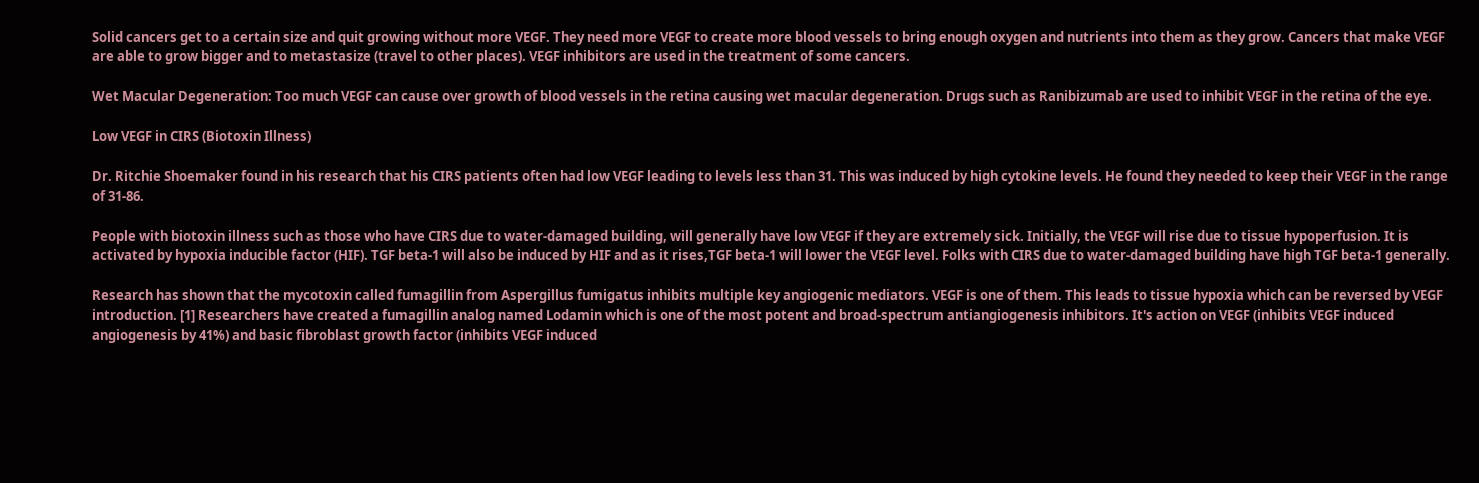Solid cancers get to a certain size and quit growing without more VEGF. They need more VEGF to create more blood vessels to bring enough oxygen and nutrients into them as they grow. Cancers that make VEGF are able to grow bigger and to metastasize (travel to other places). VEGF inhibitors are used in the treatment of some cancers.

Wet Macular Degeneration: Too much VEGF can cause over growth of blood vessels in the retina causing wet macular degeneration. Drugs such as Ranibizumab are used to inhibit VEGF in the retina of the eye.

Low VEGF in CIRS (Biotoxin Illness)

Dr. Ritchie Shoemaker found in his research that his CIRS patients often had low VEGF leading to levels less than 31. This was induced by high cytokine levels. He found they needed to keep their VEGF in the range of 31-86.

People with biotoxin illness such as those who have CIRS due to water-damaged building, will generally have low VEGF if they are extremely sick. Initially, the VEGF will rise due to tissue hypoperfusion. It is activated by hypoxia inducible factor (HIF). TGF beta-1 will also be induced by HIF and as it rises,TGF beta-1 will lower the VEGF level. Folks with CIRS due to water-damaged building have high TGF beta-1 generally.

Research has shown that the mycotoxin called fumagillin from Aspergillus fumigatus inhibits multiple key angiogenic mediators. VEGF is one of them. This leads to tissue hypoxia which can be reversed by VEGF introduction. [1] Researchers have created a fumagillin analog named Lodamin which is one of the most potent and broad-spectrum antiangiogenesis inhibitors. It's action on VEGF (inhibits VEGF induced angiogenesis by 41%) and basic fibroblast growth factor (inhibits VEGF induced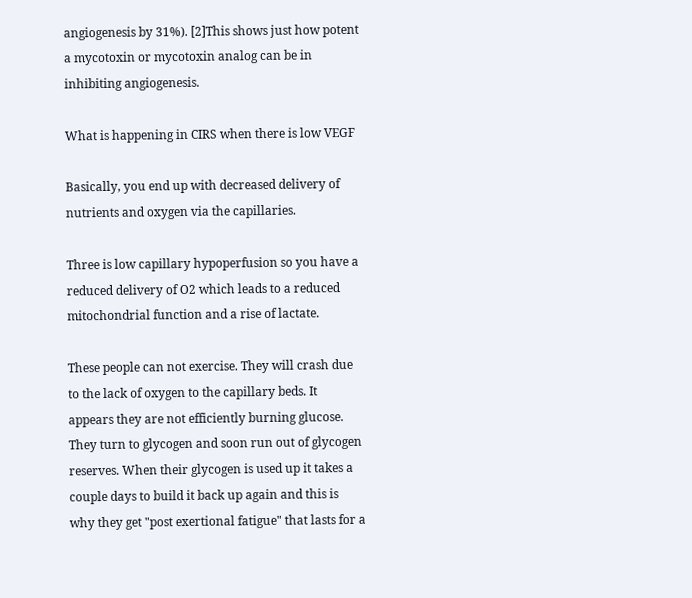angiogenesis by 31%). [2]This shows just how potent a mycotoxin or mycotoxin analog can be in inhibiting angiogenesis.

What is happening in CIRS when there is low VEGF

Basically, you end up with decreased delivery of nutrients and oxygen via the capillaries.

Three is low capillary hypoperfusion so you have a reduced delivery of O2 which leads to a reduced mitochondrial function and a rise of lactate.

These people can not exercise. They will crash due to the lack of oxygen to the capillary beds. It appears they are not efficiently burning glucose. They turn to glycogen and soon run out of glycogen reserves. When their glycogen is used up it takes a couple days to build it back up again and this is why they get "post exertional fatigue" that lasts for a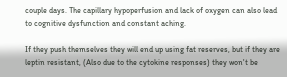couple days. The capillary hypoperfusion and lack of oxygen can also lead to cognitive dysfunction and constant aching.

If they push themselves they will end up using fat reserves, but if they are leptin resistant, (Also due to the cytokine responses) they won't be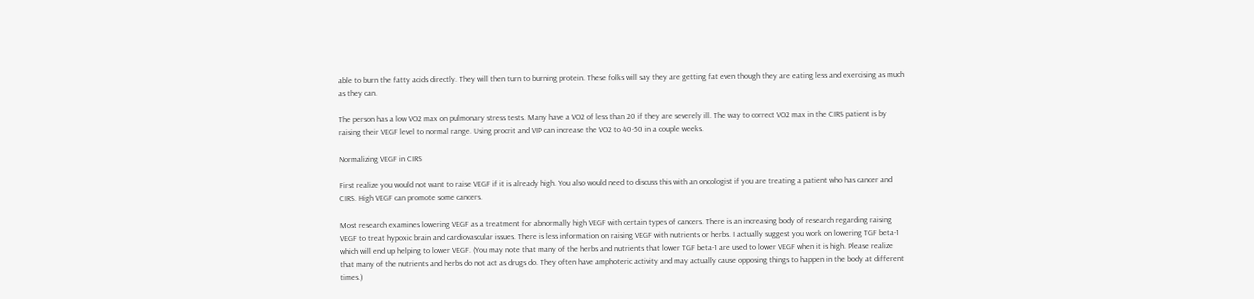able to burn the fatty acids directly. They will then turn to burning protein. These folks will say they are getting fat even though they are eating less and exercising as much as they can.

The person has a low VO2 max on pulmonary stress tests. Many have a VO2 of less than 20 if they are severely ill. The way to correct VO2 max in the CIRS patient is by raising their VEGF level to normal range. Using procrit and VIP can increase the VO2 to 40-50 in a couple weeks.

Normalizing VEGF in CIRS

First realize you would not want to raise VEGF if it is already high. You also would need to discuss this with an oncologist if you are treating a patient who has cancer and CIRS. High VEGF can promote some cancers.

Most research examines lowering VEGF as a treatment for abnormally high VEGF with certain types of cancers. There is an increasing body of research regarding raising VEGF to treat hypoxic brain and cardiovascular issues. There is less information on raising VEGF with nutrients or herbs. I actually suggest you work on lowering TGF beta-1 which will end up helping to lower VEGF. (You may note that many of the herbs and nutrients that lower TGF beta-1 are used to lower VEGF when it is high. Please realize that many of the nutrients and herbs do not act as drugs do. They often have amphoteric activity and may actually cause opposing things to happen in the body at different times.)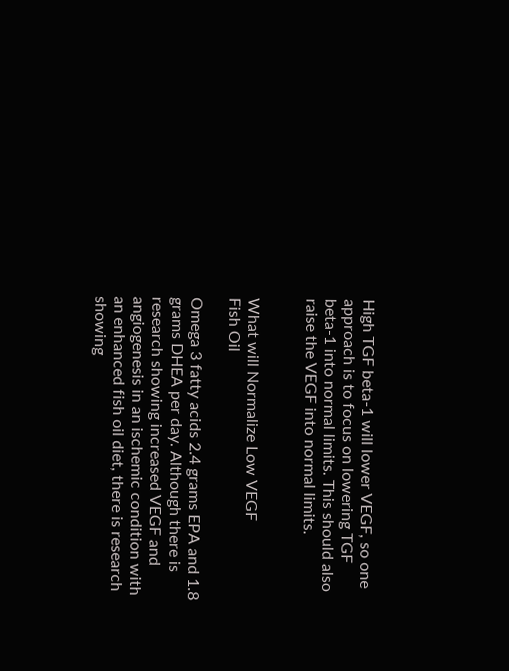High TGF beta-1 will lower VEGF, so one approach is to focus on lowering TGF beta-1 into normal limits. This should also raise the VEGF into normal limits.


What will Normalize Low VEGF
Fish Oil

Omega 3 fatty acids 2.4 grams EPA and 1.8 grams DHEA per day. Although there is research showing increased VEGF and angiogenesis in an ischemic condition with an enhanced fish oil diet, there is research showing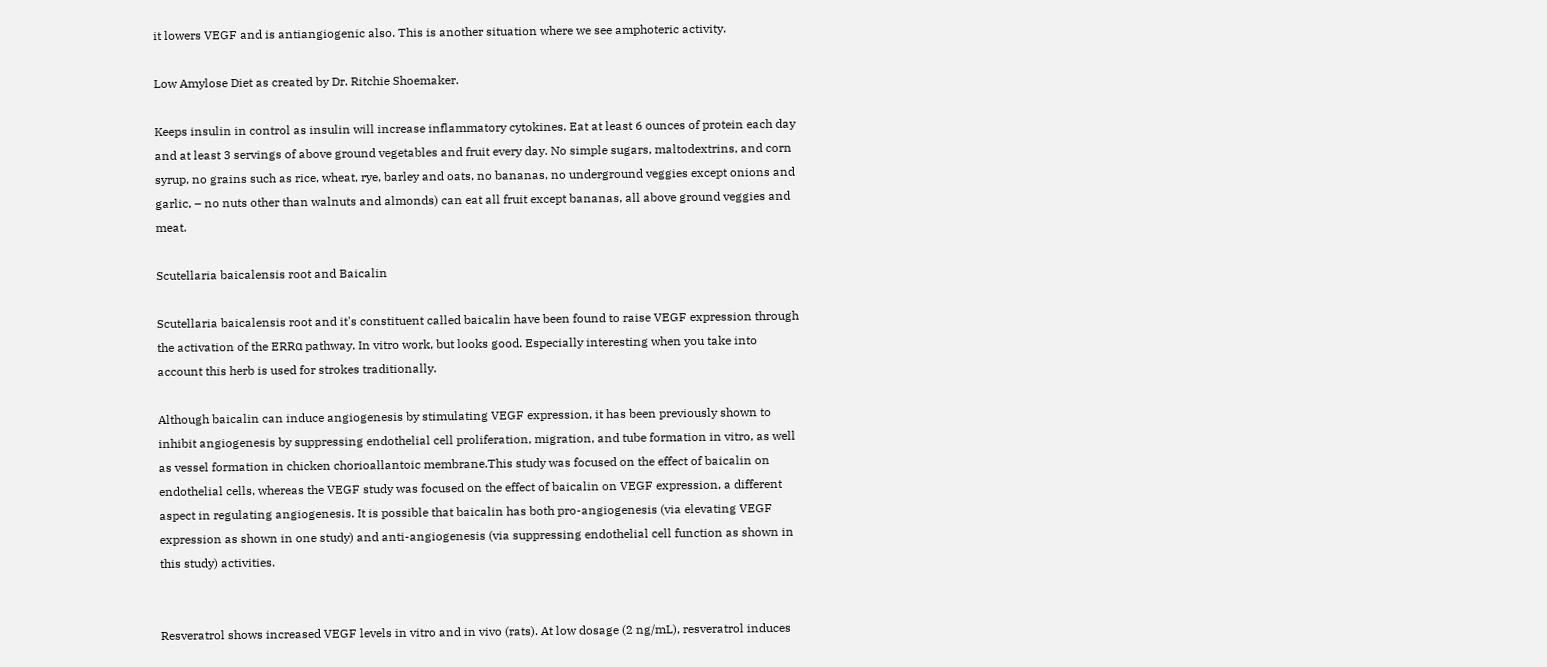it lowers VEGF and is antiangiogenic also. This is another situation where we see amphoteric activity.

Low Amylose Diet as created by Dr. Ritchie Shoemaker.

Keeps insulin in control as insulin will increase inflammatory cytokines. Eat at least 6 ounces of protein each day and at least 3 servings of above ground vegetables and fruit every day. No simple sugars, maltodextrins, and corn syrup, no grains such as rice, wheat, rye, barley and oats, no bananas, no underground veggies except onions and garlic, – no nuts other than walnuts and almonds) can eat all fruit except bananas, all above ground veggies and meat.

Scutellaria baicalensis root and Baicalin

Scutellaria baicalensis root and it's constituent called baicalin have been found to raise VEGF expression through the activation of the ERRα pathway. In vitro work, but looks good. Especially interesting when you take into account this herb is used for strokes traditionally.

Although baicalin can induce angiogenesis by stimulating VEGF expression, it has been previously shown to inhibit angiogenesis by suppressing endothelial cell proliferation, migration, and tube formation in vitro, as well as vessel formation in chicken chorioallantoic membrane.This study was focused on the effect of baicalin on endothelial cells, whereas the VEGF study was focused on the effect of baicalin on VEGF expression, a different aspect in regulating angiogenesis. It is possible that baicalin has both pro-angiogenesis (via elevating VEGF expression as shown in one study) and anti-angiogenesis (via suppressing endothelial cell function as shown in this study) activities.


Resveratrol shows increased VEGF levels in vitro and in vivo (rats). At low dosage (2 ng/mL), resveratrol induces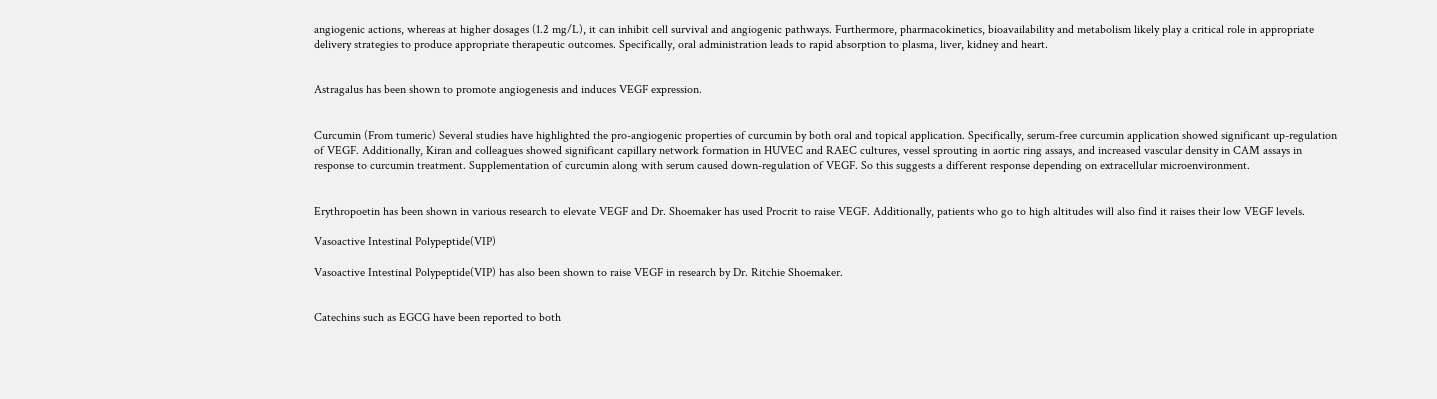angiogenic actions, whereas at higher dosages (1.2 mg/L), it can inhibit cell survival and angiogenic pathways. Furthermore, pharmacokinetics, bioavailability and metabolism likely play a critical role in appropriate delivery strategies to produce appropriate therapeutic outcomes. Specifically, oral administration leads to rapid absorption to plasma, liver, kidney and heart.


Astragalus has been shown to promote angiogenesis and induces VEGF expression.


Curcumin (From tumeric) Several studies have highlighted the pro-angiogenic properties of curcumin by both oral and topical application. Specifically, serum-free curcumin application showed significant up-regulation of VEGF. Additionally, Kiran and colleagues showed significant capillary network formation in HUVEC and RAEC cultures, vessel sprouting in aortic ring assays, and increased vascular density in CAM assays in response to curcumin treatment. Supplementation of curcumin along with serum caused down-regulation of VEGF. So this suggests a different response depending on extracellular microenvironment.


Erythropoetin has been shown in various research to elevate VEGF and Dr. Shoemaker has used Procrit to raise VEGF. Additionally, patients who go to high altitudes will also find it raises their low VEGF levels.

Vasoactive Intestinal Polypeptide(VIP)

Vasoactive Intestinal Polypeptide(VIP) has also been shown to raise VEGF in research by Dr. Ritchie Shoemaker.


Catechins such as EGCG have been reported to both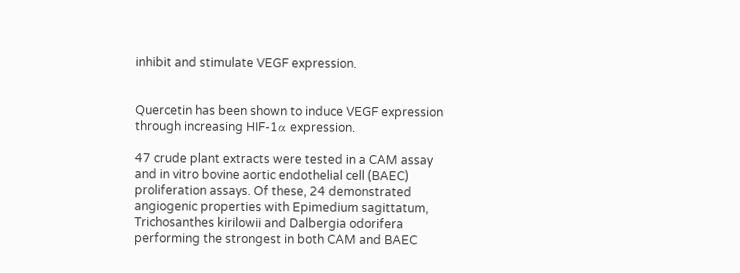inhibit and stimulate VEGF expression.


Quercetin has been shown to induce VEGF expression through increasing HIF-1α expression.

47 crude plant extracts were tested in a CAM assay and in vitro bovine aortic endothelial cell (BAEC) proliferation assays. Of these, 24 demonstrated angiogenic properties with Epimedium sagittatum, Trichosanthes kirilowii and Dalbergia odorifera performing the strongest in both CAM and BAEC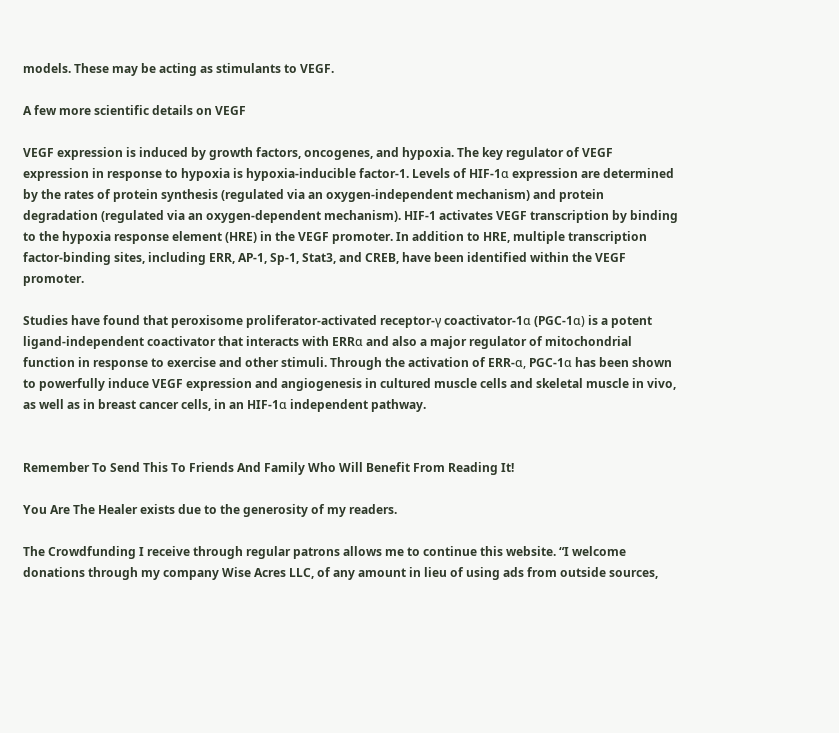models. These may be acting as stimulants to VEGF.

A few more scientific details on VEGF

VEGF expression is induced by growth factors, oncogenes, and hypoxia. The key regulator of VEGF expression in response to hypoxia is hypoxia-inducible factor-1. Levels of HIF-1α expression are determined by the rates of protein synthesis (regulated via an oxygen-independent mechanism) and protein degradation (regulated via an oxygen-dependent mechanism). HIF-1 activates VEGF transcription by binding to the hypoxia response element (HRE) in the VEGF promoter. In addition to HRE, multiple transcription factor-binding sites, including ERR, AP-1, Sp-1, Stat3, and CREB, have been identified within the VEGF promoter.

Studies have found that peroxisome proliferator-activated receptor-γ coactivator-1α (PGC-1α) is a potent ligand-independent coactivator that interacts with ERRα and also a major regulator of mitochondrial function in response to exercise and other stimuli. Through the activation of ERR-α, PGC-1α has been shown to powerfully induce VEGF expression and angiogenesis in cultured muscle cells and skeletal muscle in vivo, as well as in breast cancer cells, in an HIF-1α independent pathway.


Remember To Send This To Friends And Family Who Will Benefit From Reading It!

You Are The Healer exists due to the generosity of my readers.

The Crowdfunding I receive through regular patrons allows me to continue this website. “I welcome donations through my company Wise Acres LLC, of any amount in lieu of using ads from outside sources,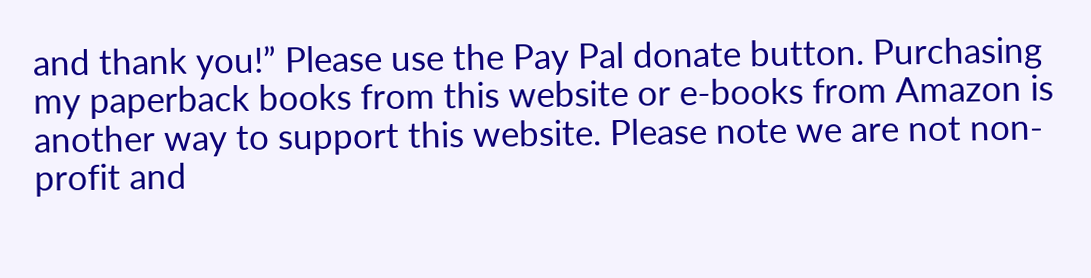and thank you!” Please use the Pay Pal donate button. Purchasing my paperback books from this website or e-books from Amazon is another way to support this website. Please note we are not non-profit and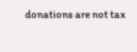donations are not tax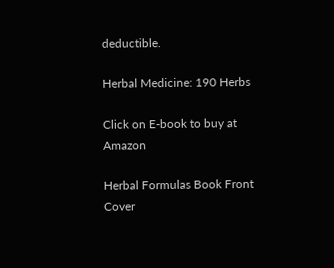deductible.

Herbal Medicine: 190 Herbs

Click on E-book to buy at Amazon

Herbal Formulas Book Front Cover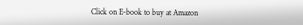Click on E-book to buy at Amazon